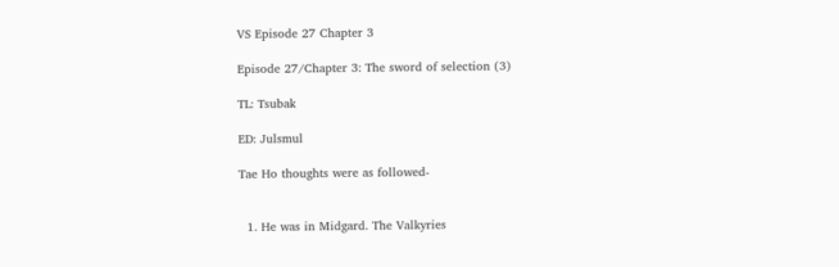VS Episode 27 Chapter 3

Episode 27/Chapter 3: The sword of selection (3)

TL: Tsubak

ED: Julsmul

Tae Ho thoughts were as followed-


  1. He was in Midgard. The Valkyries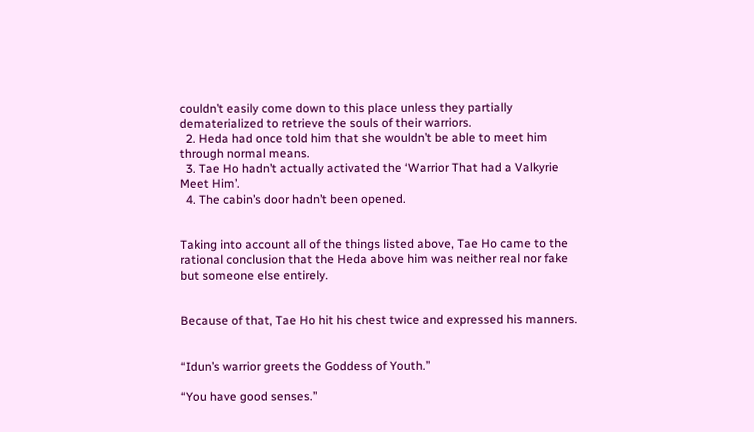couldn’t easily come down to this place unless they partially dematerialized to retrieve the souls of their warriors.
  2. Heda had once told him that she wouldn’t be able to meet him through normal means.
  3. Tae Ho hadn’t actually activated the ‘Warrior That had a Valkyrie Meet Him’.
  4. The cabin’s door hadn’t been opened.


Taking into account all of the things listed above, Tae Ho came to the rational conclusion that the Heda above him was neither real nor fake but someone else entirely.


Because of that, Tae Ho hit his chest twice and expressed his manners.


“Idun’s warrior greets the Goddess of Youth.”

“You have good senses.”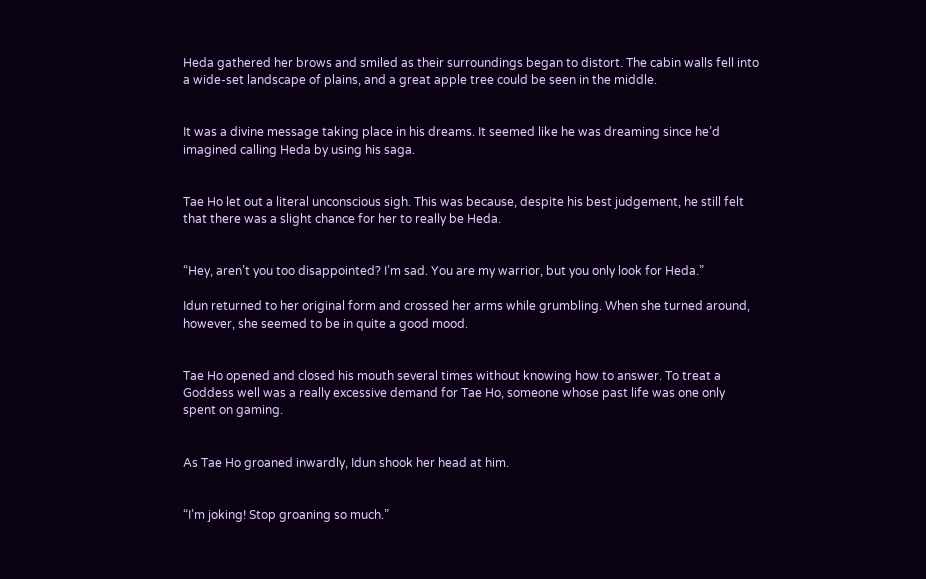Heda gathered her brows and smiled as their surroundings began to distort. The cabin walls fell into a wide-set landscape of plains, and a great apple tree could be seen in the middle.


It was a divine message taking place in his dreams. It seemed like he was dreaming since he’d imagined calling Heda by using his saga.


Tae Ho let out a literal unconscious sigh. This was because, despite his best judgement, he still felt that there was a slight chance for her to really be Heda.


“Hey, aren’t you too disappointed? I’m sad. You are my warrior, but you only look for Heda.”

Idun returned to her original form and crossed her arms while grumbling. When she turned around, however, she seemed to be in quite a good mood.


Tae Ho opened and closed his mouth several times without knowing how to answer. To treat a Goddess well was a really excessive demand for Tae Ho, someone whose past life was one only spent on gaming.


As Tae Ho groaned inwardly, Idun shook her head at him.


“I’m joking! Stop groaning so much.”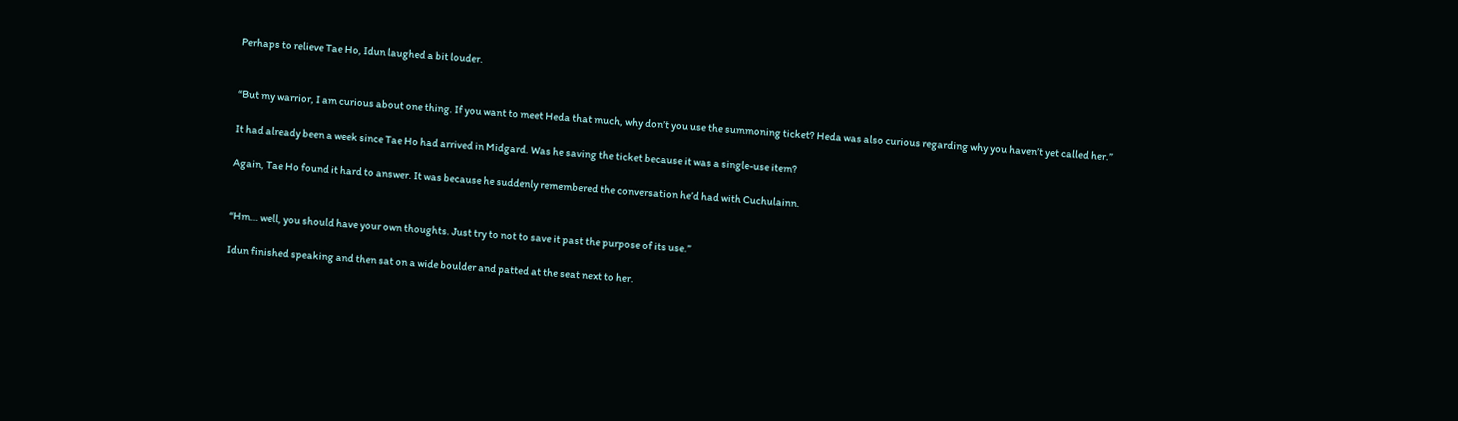Perhaps to relieve Tae Ho, Idun laughed a bit louder.


“But my warrior, I am curious about one thing. If you want to meet Heda that much, why don’t you use the summoning ticket? Heda was also curious regarding why you haven’t yet called her.”

It had already been a week since Tae Ho had arrived in Midgard. Was he saving the ticket because it was a single-use item?

Again, Tae Ho found it hard to answer. It was because he suddenly remembered the conversation he’d had with Cuchulainn.


“Hm… well, you should have your own thoughts. Just try to not to save it past the purpose of its use.”

Idun finished speaking and then sat on a wide boulder and patted at the seat next to her.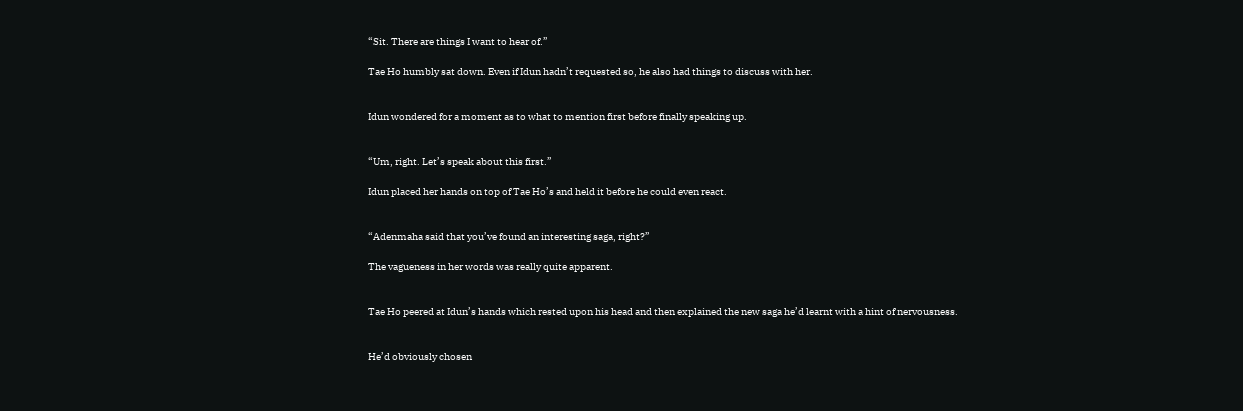“Sit. There are things I want to hear of.”

Tae Ho humbly sat down. Even if Idun hadn’t requested so, he also had things to discuss with her.


Idun wondered for a moment as to what to mention first before finally speaking up.


“Um, right. Let’s speak about this first.”

Idun placed her hands on top of Tae Ho’s and held it before he could even react.


“Adenmaha said that you’ve found an interesting saga, right?”

The vagueness in her words was really quite apparent.


Tae Ho peered at Idun’s hands which rested upon his head and then explained the new saga he’d learnt with a hint of nervousness.


He’d obviously chosen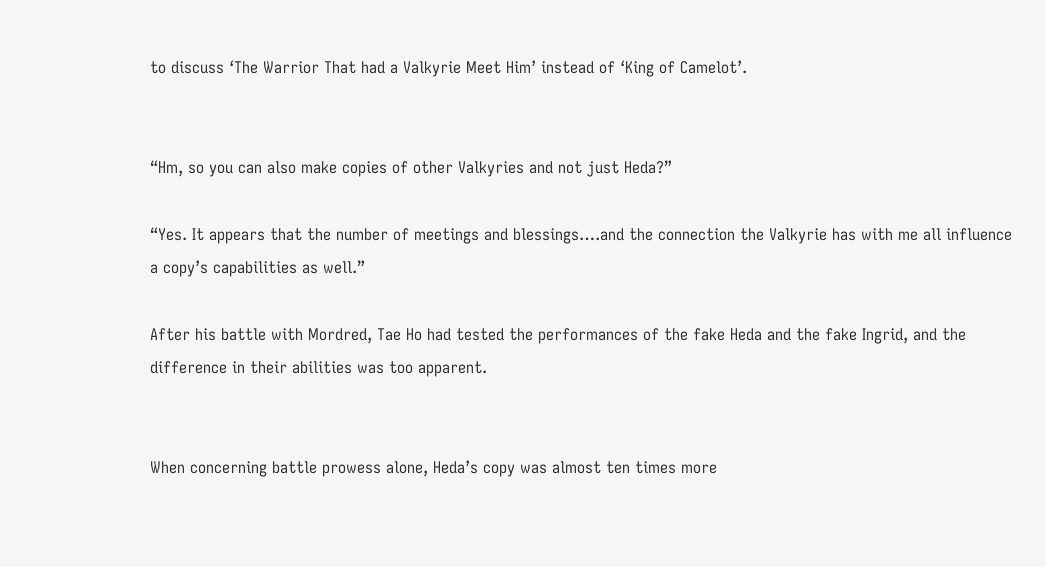to discuss ‘The Warrior That had a Valkyrie Meet Him’ instead of ‘King of Camelot’.


“Hm, so you can also make copies of other Valkyries and not just Heda?”

“Yes. It appears that the number of meetings and blessings….and the connection the Valkyrie has with me all influence a copy’s capabilities as well.”

After his battle with Mordred, Tae Ho had tested the performances of the fake Heda and the fake Ingrid, and the difference in their abilities was too apparent.


When concerning battle prowess alone, Heda’s copy was almost ten times more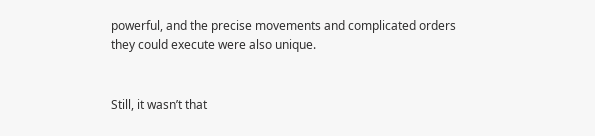powerful, and the precise movements and complicated orders they could execute were also unique.


Still, it wasn’t that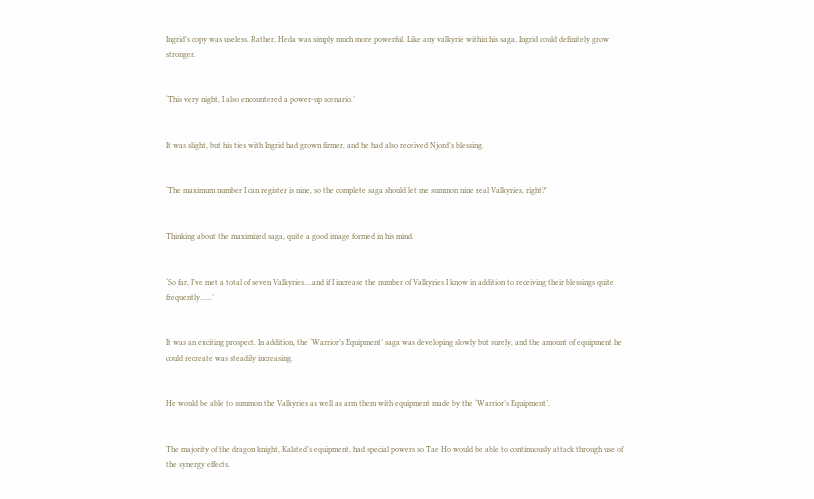Ingrid’s copy was useless. Rather, Heda was simply much more powerful. Like any valkyrie within his saga, Ingrid could definitely grow stronger.


‘This very night, I also encountered a power-up scenario.’


It was slight, but his ties with Ingrid had grown firmer, and he had also received Njord’s blessing.


‘The maximum number I can register is nine, so the complete saga should let me summon nine real Valkyries, right?’


Thinking about the maximized saga, quite a good image formed in his mind.


‘So far, I’ve met a total of seven Valkyries….and if I increase the number of Valkyries I know in addition to receiving their blessings quite frequently……’


It was an exciting prospect. In addition, the ‘Warrior’s Equipment’ saga was developing slowly but surely, and the amount of equipment he could recreate was steadily increasing.


He would be able to summon the Valkyries as well as arm them with equipment made by the ‘Warrior’s Equipment’.


The majority of the dragon knight, Kalsted’s equipment, had special powers so Tae Ho would be able to continuously attack through use of the synergy effects.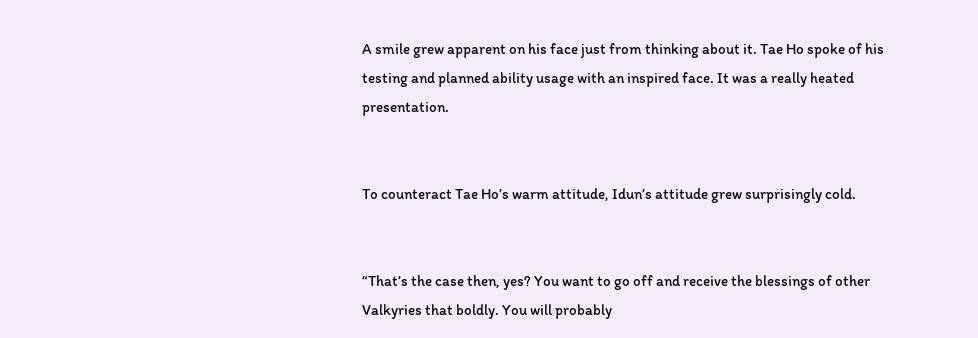A smile grew apparent on his face just from thinking about it. Tae Ho spoke of his testing and planned ability usage with an inspired face. It was a really heated presentation.


To counteract Tae Ho’s warm attitude, Idun’s attitude grew surprisingly cold.


“That’s the case then, yes? You want to go off and receive the blessings of other Valkyries that boldly. You will probably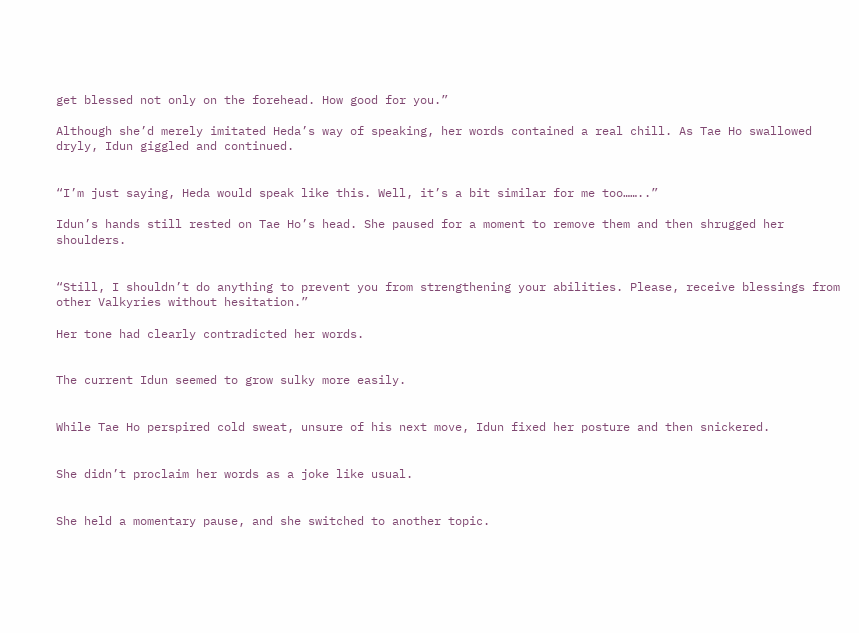get blessed not only on the forehead. How good for you.”

Although she’d merely imitated Heda’s way of speaking, her words contained a real chill. As Tae Ho swallowed dryly, Idun giggled and continued.


“I’m just saying, Heda would speak like this. Well, it’s a bit similar for me too……..”

Idun’s hands still rested on Tae Ho’s head. She paused for a moment to remove them and then shrugged her shoulders.


“Still, I shouldn’t do anything to prevent you from strengthening your abilities. Please, receive blessings from other Valkyries without hesitation.”

Her tone had clearly contradicted her words.


The current Idun seemed to grow sulky more easily.


While Tae Ho perspired cold sweat, unsure of his next move, Idun fixed her posture and then snickered.


She didn’t proclaim her words as a joke like usual.


She held a momentary pause, and she switched to another topic.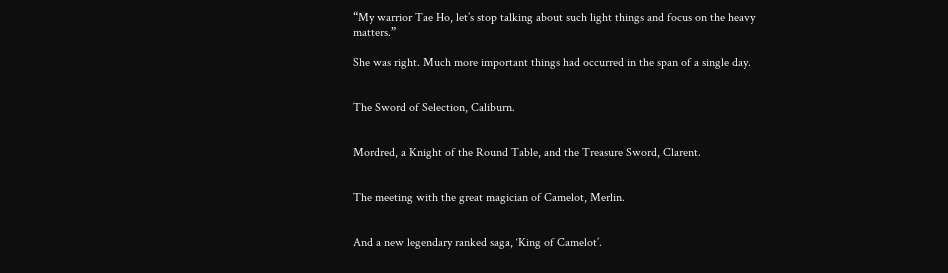“My warrior Tae Ho, let’s stop talking about such light things and focus on the heavy matters.”

She was right. Much more important things had occurred in the span of a single day.


The Sword of Selection, Caliburn.


Mordred, a Knight of the Round Table, and the Treasure Sword, Clarent.


The meeting with the great magician of Camelot, Merlin.


And a new legendary ranked saga, ‘King of Camelot’.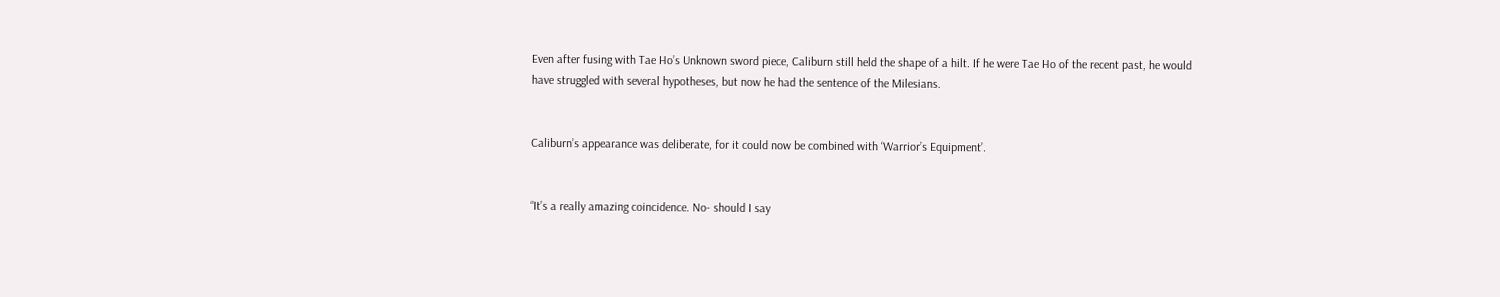Even after fusing with Tae Ho’s Unknown sword piece, Caliburn still held the shape of a hilt. If he were Tae Ho of the recent past, he would have struggled with several hypotheses, but now he had the sentence of the Milesians.


Caliburn’s appearance was deliberate, for it could now be combined with ‘Warrior’s Equipment’.


“It’s a really amazing coincidence. No- should I say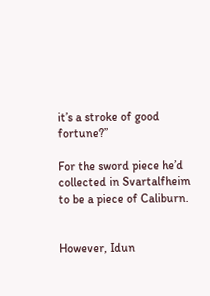it’s a stroke of good fortune?”

For the sword piece he’d collected in Svartalfheim to be a piece of Caliburn.


However, Idun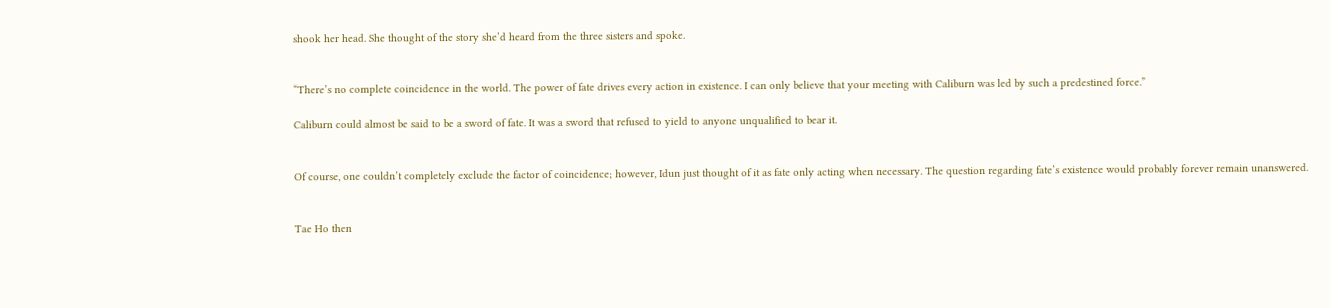shook her head. She thought of the story she’d heard from the three sisters and spoke.


“There’s no complete coincidence in the world. The power of fate drives every action in existence. I can only believe that your meeting with Caliburn was led by such a predestined force.”

Caliburn could almost be said to be a sword of fate. It was a sword that refused to yield to anyone unqualified to bear it.


Of course, one couldn’t completely exclude the factor of coincidence; however, Idun just thought of it as fate only acting when necessary. The question regarding fate’s existence would probably forever remain unanswered.


Tae Ho then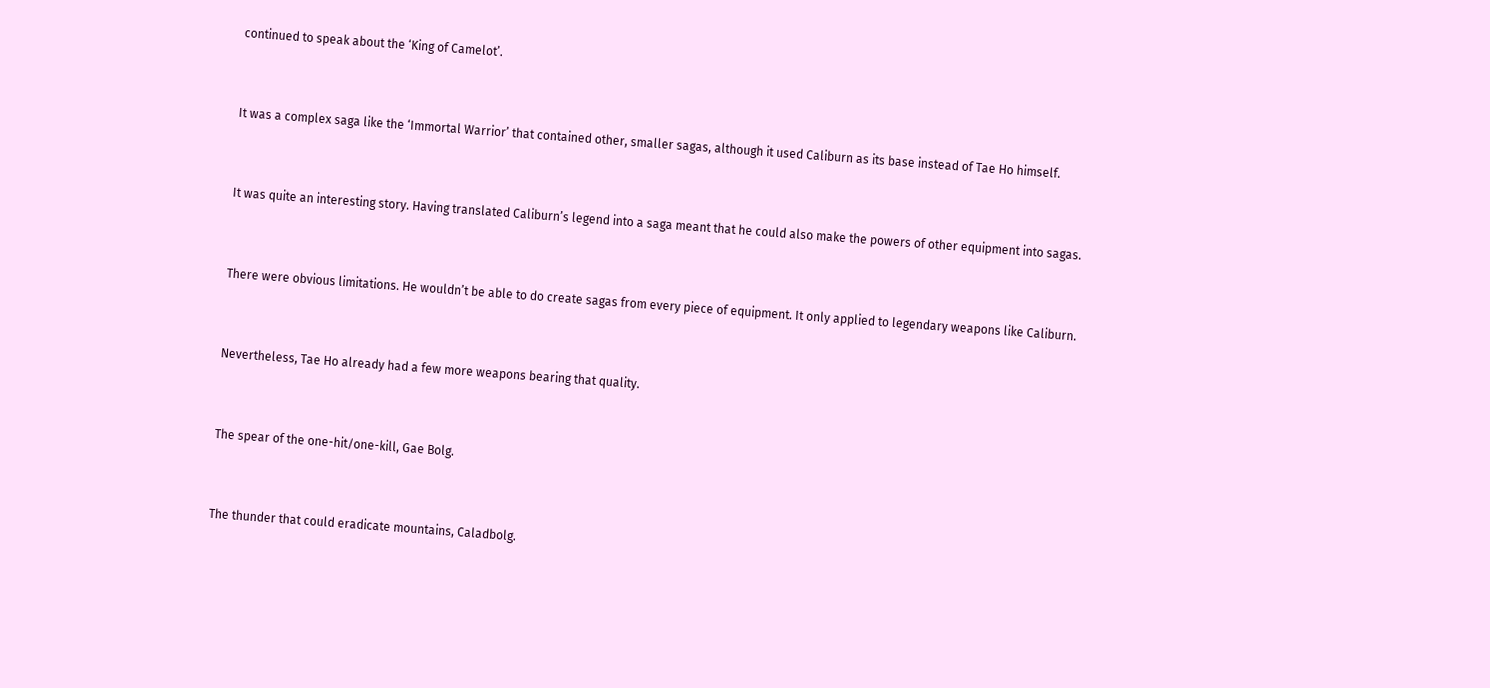continued to speak about the ‘King of Camelot’.


It was a complex saga like the ‘Immortal Warrior’ that contained other, smaller sagas, although it used Caliburn as its base instead of Tae Ho himself.


It was quite an interesting story. Having translated Caliburn’s legend into a saga meant that he could also make the powers of other equipment into sagas.


There were obvious limitations. He wouldn’t be able to do create sagas from every piece of equipment. It only applied to legendary weapons like Caliburn.


Nevertheless, Tae Ho already had a few more weapons bearing that quality.


The spear of the one-hit/one-kill, Gae Bolg.


The thunder that could eradicate mountains, Caladbolg.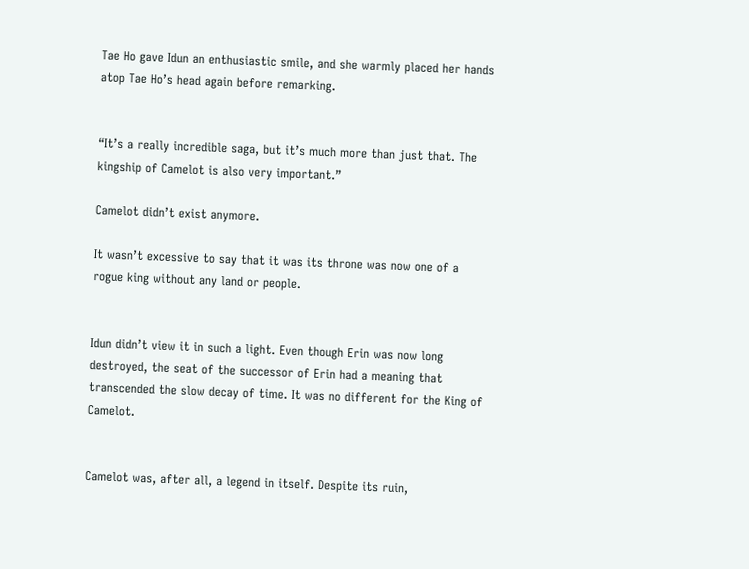Tae Ho gave Idun an enthusiastic smile, and she warmly placed her hands atop Tae Ho’s head again before remarking.


“It’s a really incredible saga, but it’s much more than just that. The kingship of Camelot is also very important.”

Camelot didn’t exist anymore.

It wasn’t excessive to say that it was its throne was now one of a rogue king without any land or people.


Idun didn’t view it in such a light. Even though Erin was now long destroyed, the seat of the successor of Erin had a meaning that transcended the slow decay of time. It was no different for the King of Camelot.


Camelot was, after all, a legend in itself. Despite its ruin,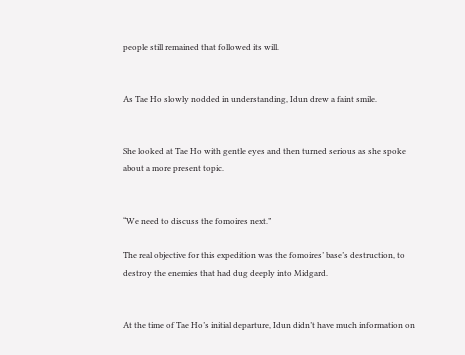people still remained that followed its will.


As Tae Ho slowly nodded in understanding, Idun drew a faint smile.


She looked at Tae Ho with gentle eyes and then turned serious as she spoke about a more present topic.


“We need to discuss the fomoires next.”

The real objective for this expedition was the fomoires’ base’s destruction, to destroy the enemies that had dug deeply into Midgard.


At the time of Tae Ho’s initial departure, Idun didn’t have much information on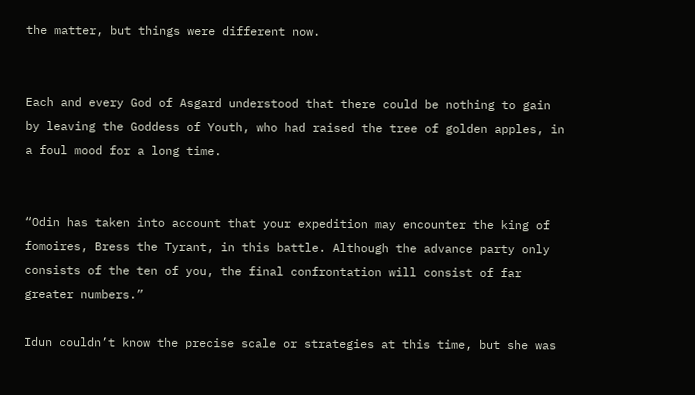the matter, but things were different now.


Each and every God of Asgard understood that there could be nothing to gain by leaving the Goddess of Youth, who had raised the tree of golden apples, in a foul mood for a long time.


“Odin has taken into account that your expedition may encounter the king of fomoires, Bress the Tyrant, in this battle. Although the advance party only consists of the ten of you, the final confrontation will consist of far greater numbers.”

Idun couldn’t know the precise scale or strategies at this time, but she was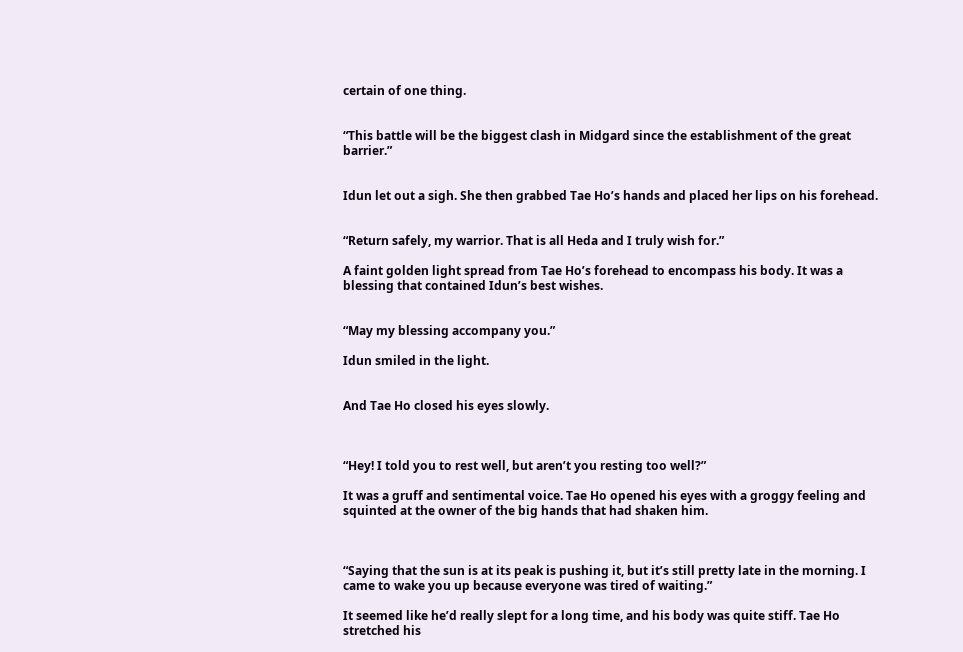certain of one thing.


“This battle will be the biggest clash in Midgard since the establishment of the great barrier.”


Idun let out a sigh. She then grabbed Tae Ho’s hands and placed her lips on his forehead.


“Return safely, my warrior. That is all Heda and I truly wish for.”

A faint golden light spread from Tae Ho’s forehead to encompass his body. It was a blessing that contained Idun’s best wishes.


“May my blessing accompany you.”

Idun smiled in the light.


And Tae Ho closed his eyes slowly.



“Hey! I told you to rest well, but aren’t you resting too well?”

It was a gruff and sentimental voice. Tae Ho opened his eyes with a groggy feeling and squinted at the owner of the big hands that had shaken him.



“Saying that the sun is at its peak is pushing it, but it’s still pretty late in the morning. I came to wake you up because everyone was tired of waiting.”

It seemed like he’d really slept for a long time, and his body was quite stiff. Tae Ho stretched his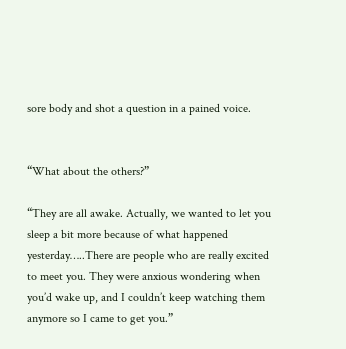sore body and shot a question in a pained voice.


“What about the others?”

“They are all awake. Actually, we wanted to let you sleep a bit more because of what happened yesterday…..There are people who are really excited to meet you. They were anxious wondering when you’d wake up, and I couldn’t keep watching them anymore so I came to get you.”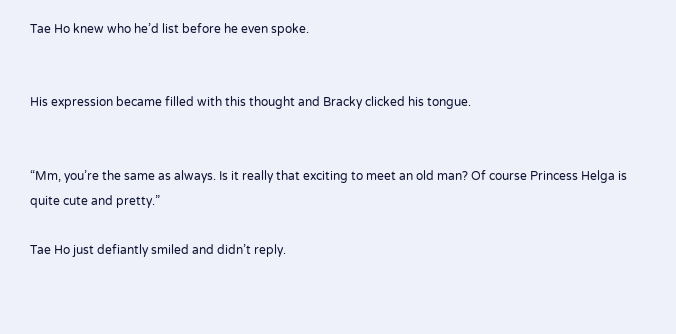Tae Ho knew who he’d list before he even spoke.


His expression became filled with this thought and Bracky clicked his tongue.


“Mm, you’re the same as always. Is it really that exciting to meet an old man? Of course Princess Helga is quite cute and pretty.”

Tae Ho just defiantly smiled and didn’t reply.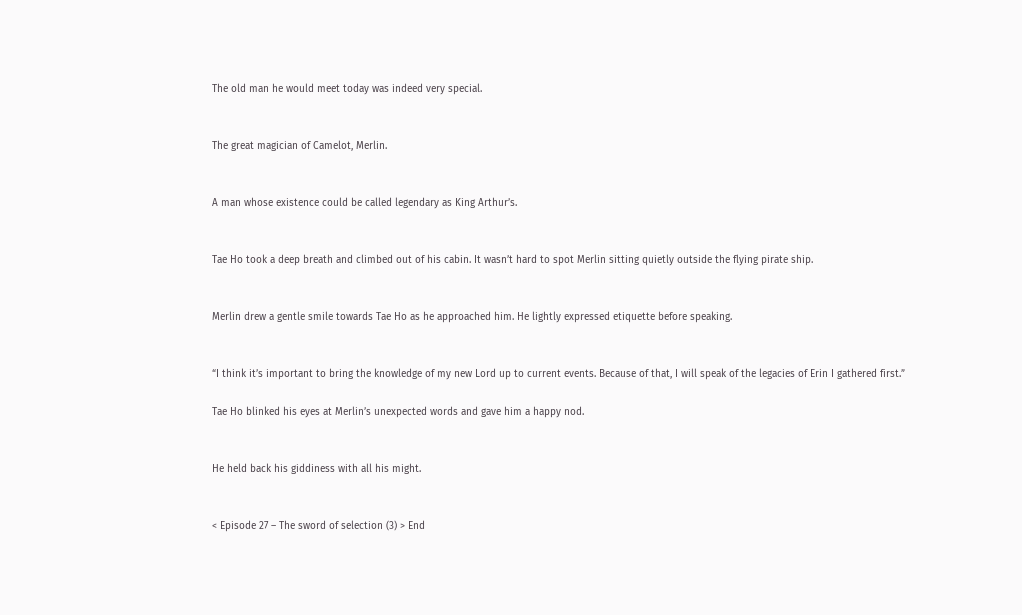The old man he would meet today was indeed very special.


The great magician of Camelot, Merlin.


A man whose existence could be called legendary as King Arthur’s.


Tae Ho took a deep breath and climbed out of his cabin. It wasn’t hard to spot Merlin sitting quietly outside the flying pirate ship.


Merlin drew a gentle smile towards Tae Ho as he approached him. He lightly expressed etiquette before speaking.


“I think it’s important to bring the knowledge of my new Lord up to current events. Because of that, I will speak of the legacies of Erin I gathered first.”

Tae Ho blinked his eyes at Merlin’s unexpected words and gave him a happy nod.


He held back his giddiness with all his might.


< Episode 27 – The sword of selection (3) > End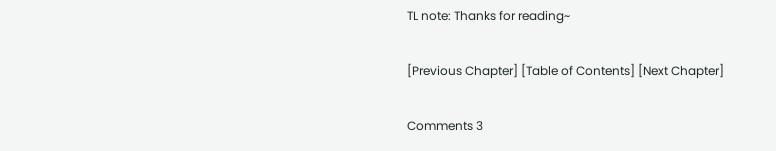TL note: Thanks for reading~

[Previous Chapter] [Table of Contents] [Next Chapter]

Comments 3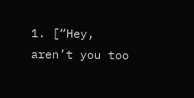1. [“Hey, aren’t you too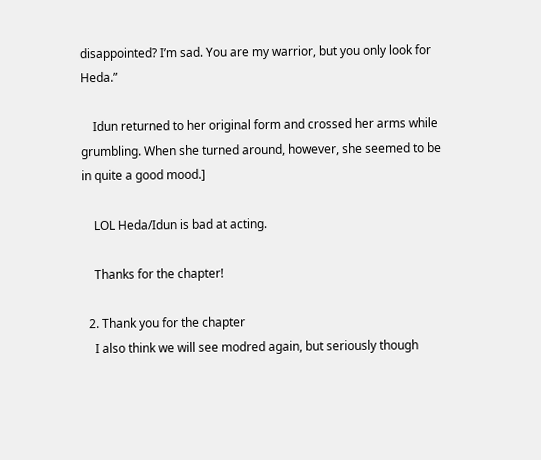disappointed? I’m sad. You are my warrior, but you only look for Heda.”

    Idun returned to her original form and crossed her arms while grumbling. When she turned around, however, she seemed to be in quite a good mood.]

    LOL Heda/Idun is bad at acting.

    Thanks for the chapter!

  2. Thank you for the chapter
    I also think we will see modred again, but seriously though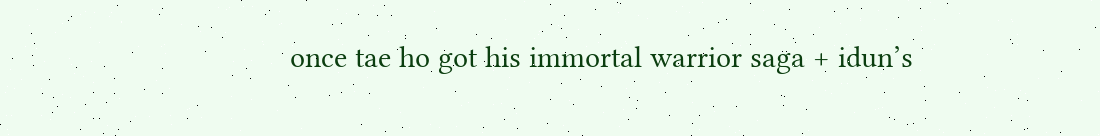once tae ho got his immortal warrior saga + idun’s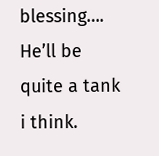blessing…. He’ll be quite a tank i think.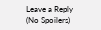Leave a Reply (No Spoilers)